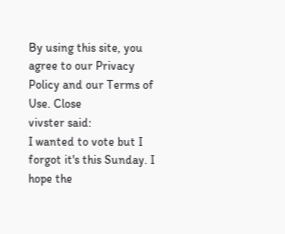By using this site, you agree to our Privacy Policy and our Terms of Use. Close
vivster said:
I wanted to vote but I forgot it's this Sunday. I hope the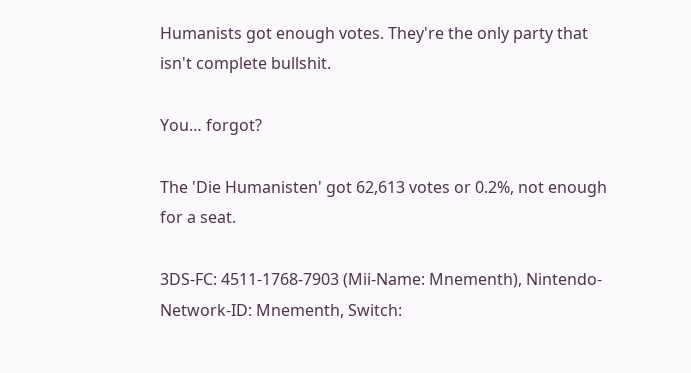Humanists got enough votes. They're the only party that isn't complete bullshit.

You… forgot?

The 'Die Humanisten' got 62,613 votes or 0.2%, not enough for a seat.

3DS-FC: 4511-1768-7903 (Mii-Name: Mnementh), Nintendo-Network-ID: Mnementh, Switch: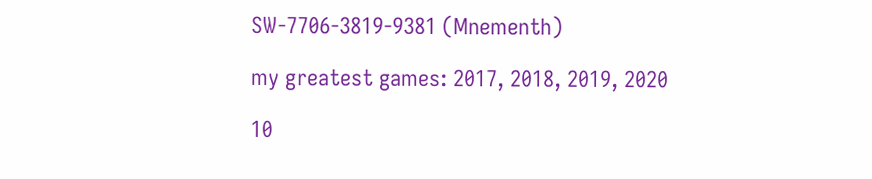SW-7706-3819-9381 (Mnementh)

my greatest games: 2017, 2018, 2019, 2020

10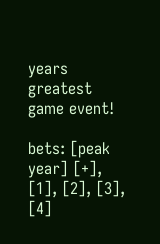years greatest game event!

bets: [peak year] [+], [1], [2], [3], [4]